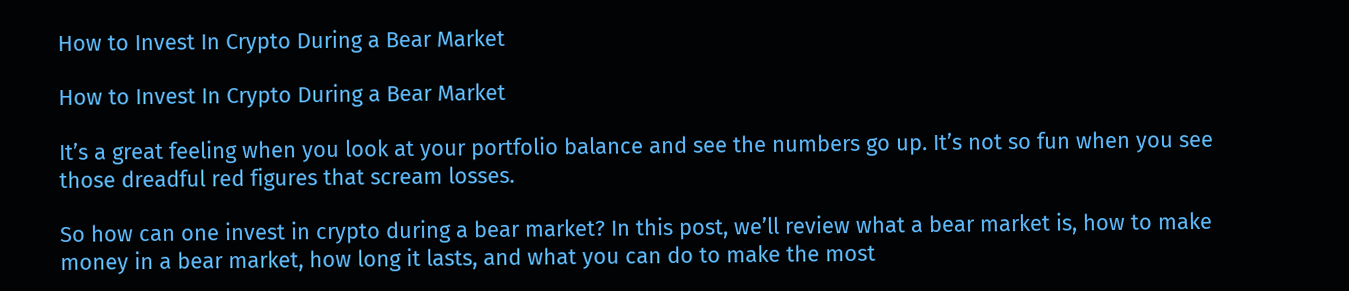How to Invest In Crypto During a Bear Market

How to Invest In Crypto During a Bear Market

It’s a great feeling when you look at your portfolio balance and see the numbers go up. It’s not so fun when you see those dreadful red figures that scream losses.

So how can one invest in crypto during a bear market? In this post, we’ll review what a bear market is, how to make money in a bear market, how long it lasts, and what you can do to make the most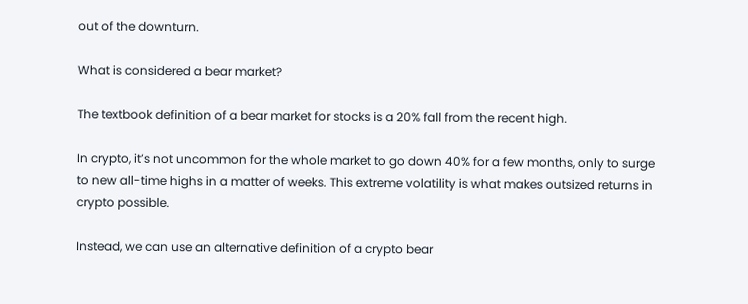out of the downturn.

What is considered a bear market?

The textbook definition of a bear market for stocks is a 20% fall from the recent high.

In crypto, it’s not uncommon for the whole market to go down 40% for a few months, only to surge to new all-time highs in a matter of weeks. This extreme volatility is what makes outsized returns in crypto possible.

Instead, we can use an alternative definition of a crypto bear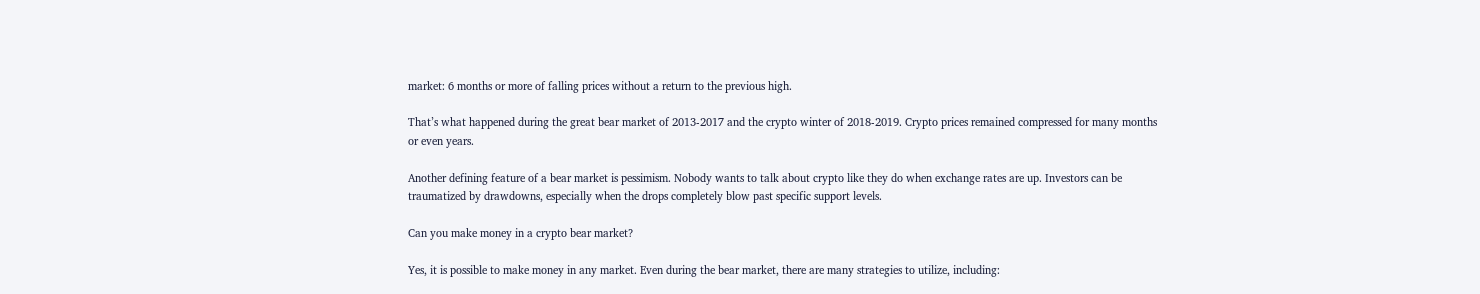market: 6 months or more of falling prices without a return to the previous high.

That’s what happened during the great bear market of 2013-2017 and the crypto winter of 2018-2019. Crypto prices remained compressed for many months or even years.

Another defining feature of a bear market is pessimism. Nobody wants to talk about crypto like they do when exchange rates are up. Investors can be traumatized by drawdowns, especially when the drops completely blow past specific support levels.

Can you make money in a crypto bear market?

Yes, it is possible to make money in any market. Even during the bear market, there are many strategies to utilize, including: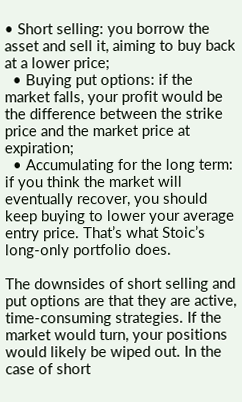• Short selling: you borrow the asset and sell it, aiming to buy back at a lower price;
  • Buying put options: if the market falls, your profit would be the difference between the strike price and the market price at expiration;
  • Accumulating for the long term: if you think the market will eventually recover, you should keep buying to lower your average entry price. That’s what Stoic’s long-only portfolio does.

The downsides of short selling and put options are that they are active, time-consuming strategies. If the market would turn, your positions would likely be wiped out. In the case of short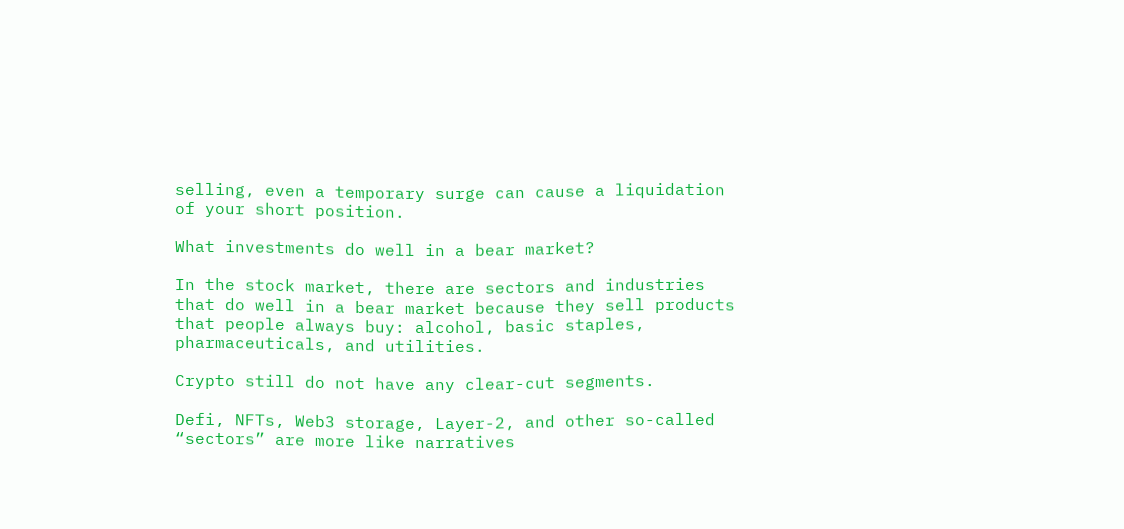selling, even a temporary surge can cause a liquidation of your short position.

What investments do well in a bear market?

In the stock market, there are sectors and industries that do well in a bear market because they sell products that people always buy: alcohol, basic staples, pharmaceuticals, and utilities.

Crypto still do not have any clear-cut segments.

Defi, NFTs, Web3 storage, Layer-2, and other so-called “sectors” are more like narratives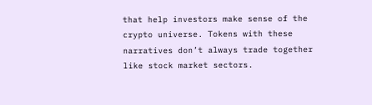that help investors make sense of the crypto universe. Tokens with these narratives don’t always trade together like stock market sectors.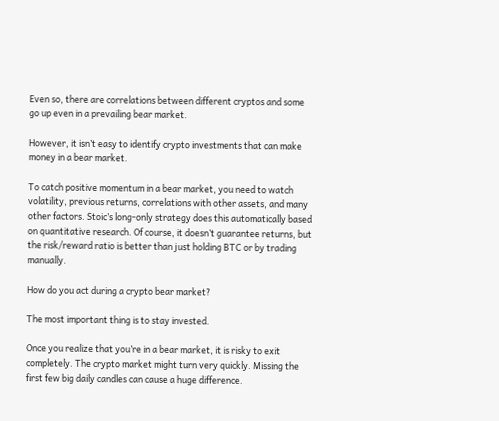Even so, there are correlations between different cryptos and some go up even in a prevailing bear market.

However, it isn’t easy to identify crypto investments that can make money in a bear market.

To catch positive momentum in a bear market, you need to watch volatility, previous returns, correlations with other assets, and many other factors. Stoic’s long-only strategy does this automatically based on quantitative research. Of course, it doesn’t guarantee returns, but the risk/reward ratio is better than just holding BTC or by trading manually.

How do you act during a crypto bear market?

The most important thing is to stay invested.

Once you realize that you’re in a bear market, it is risky to exit completely. The crypto market might turn very quickly. Missing the first few big daily candles can cause a huge difference.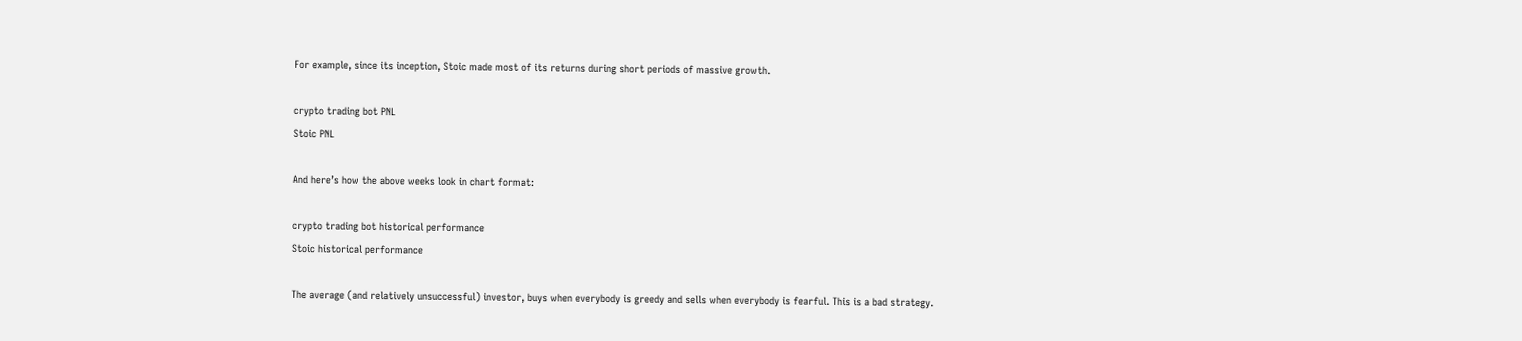For example, since its inception, Stoic made most of its returns during short periods of massive growth.

crypto trading bot PNL
Stoic PNL

And here’s how the above weeks look in chart format:

crypto trading bot historical performance
Stoic historical performance

The average (and relatively unsuccessful) investor, buys when everybody is greedy and sells when everybody is fearful. This is a bad strategy.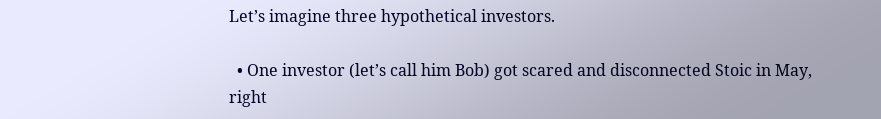Let’s imagine three hypothetical investors.

  • One investor (let’s call him Bob) got scared and disconnected Stoic in May, right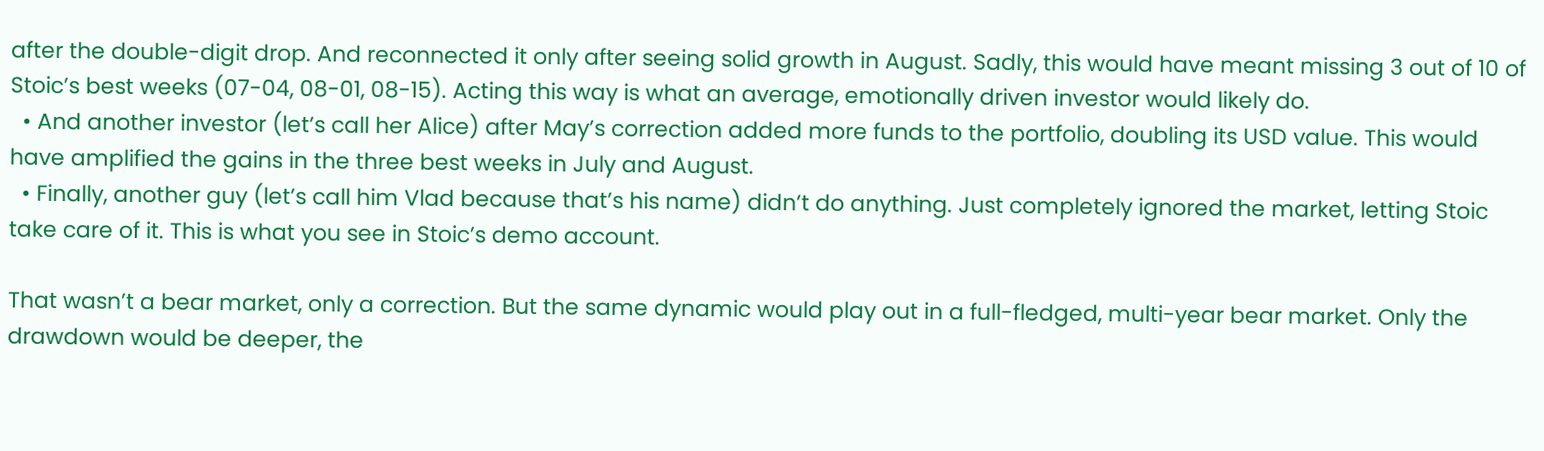after the double-digit drop. And reconnected it only after seeing solid growth in August. Sadly, this would have meant missing 3 out of 10 of Stoic’s best weeks (07-04, 08-01, 08-15). Acting this way is what an average, emotionally driven investor would likely do.
  • And another investor (let’s call her Alice) after May’s correction added more funds to the portfolio, doubling its USD value. This would have amplified the gains in the three best weeks in July and August.
  • Finally, another guy (let’s call him Vlad because that’s his name) didn’t do anything. Just completely ignored the market, letting Stoic take care of it. This is what you see in Stoic’s demo account.

That wasn’t a bear market, only a correction. But the same dynamic would play out in a full-fledged, multi-year bear market. Only the drawdown would be deeper, the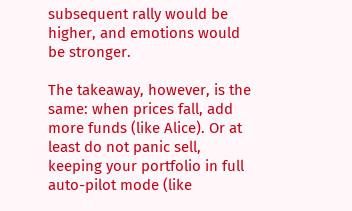subsequent rally would be higher, and emotions would be stronger.

The takeaway, however, is the same: when prices fall, add more funds (like Alice). Or at least do not panic sell, keeping your portfolio in full auto-pilot mode (like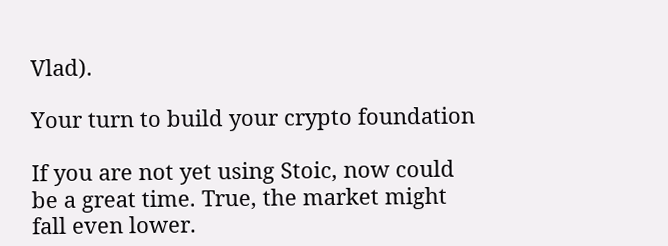Vlad).

Your turn to build your crypto foundation

If you are not yet using Stoic, now could be a great time. True, the market might fall even lower.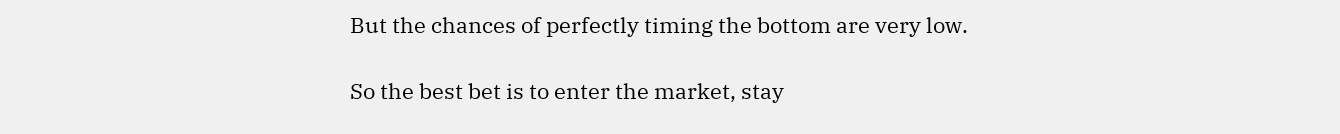But the chances of perfectly timing the bottom are very low.

So the best bet is to enter the market, stay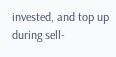invested, and top up during sell-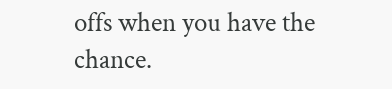offs when you have the chance.